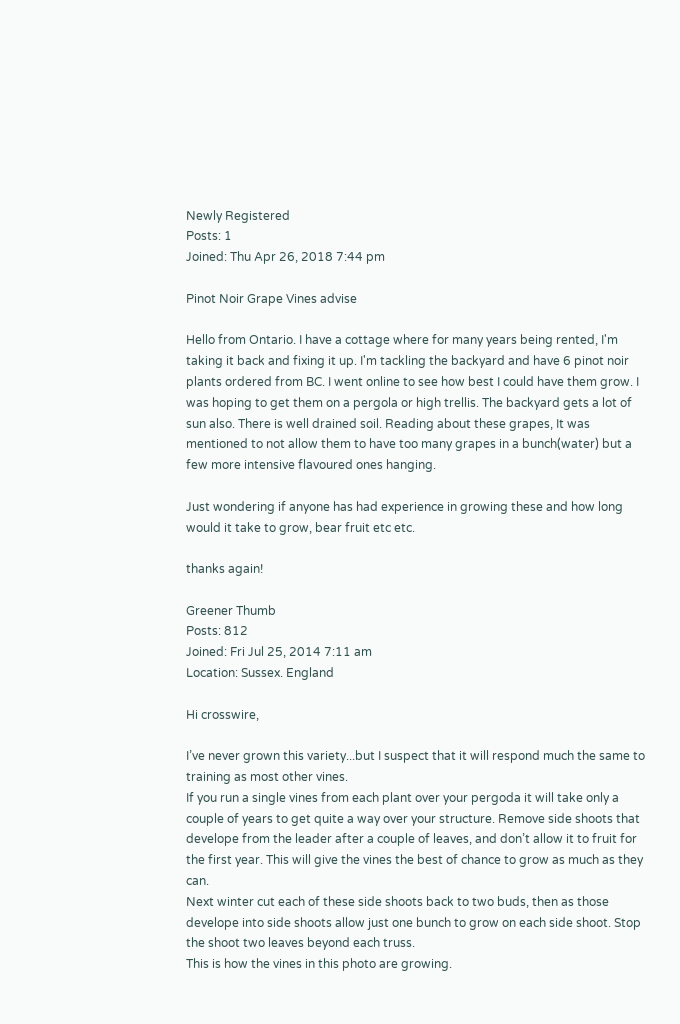Newly Registered
Posts: 1
Joined: Thu Apr 26, 2018 7:44 pm

Pinot Noir Grape Vines advise

Hello from Ontario. I have a cottage where for many years being rented, I'm taking it back and fixing it up. I'm tackling the backyard and have 6 pinot noir plants ordered from BC. I went online to see how best I could have them grow. I was hoping to get them on a pergola or high trellis. The backyard gets a lot of sun also. There is well drained soil. Reading about these grapes, It was mentioned to not allow them to have too many grapes in a bunch(water) but a few more intensive flavoured ones hanging.

Just wondering if anyone has had experience in growing these and how long would it take to grow, bear fruit etc etc.

thanks again!

Greener Thumb
Posts: 812
Joined: Fri Jul 25, 2014 7:11 am
Location: Sussex. England

Hi crosswire,

I’ve never grown this variety...but I suspect that it will respond much the same to training as most other vines.
If you run a single vines from each plant over your pergoda it will take only a couple of years to get quite a way over your structure. Remove side shoots that develope from the leader after a couple of leaves, and don’t allow it to fruit for the first year. This will give the vines the best of chance to grow as much as they can.
Next winter cut each of these side shoots back to two buds, then as those develope into side shoots allow just one bunch to grow on each side shoot. Stop the shoot two leaves beyond each truss.
This is how the vines in this photo are growing.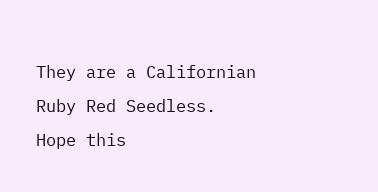They are a Californian Ruby Red Seedless.
Hope this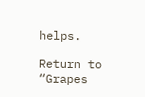helps.

Return to “Grapes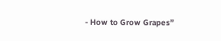- How to Grow Grapes”